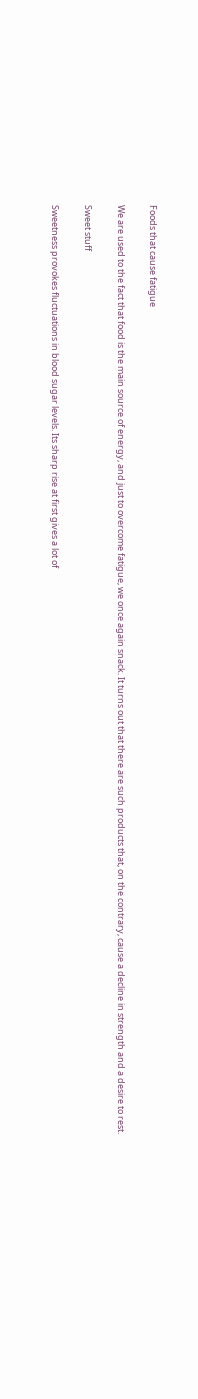Foods that cause fatigue

We are used to the fact that food is the main source of energy, and just to overcome fatigue, we once again snack. It turns out that there are such products that, on the contrary, cause a decline in strength and a desire to rest.

Sweet stuff

Sweetness provokes fluctuations in blood sugar levels. Its sharp rise at first gives a lot of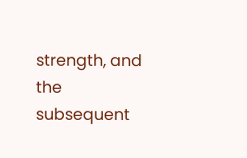strength, and the subsequent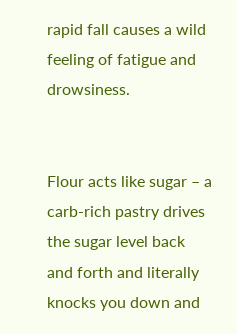rapid fall causes a wild feeling of fatigue and drowsiness.


Flour acts like sugar – a carb-rich pastry drives the sugar level back and forth and literally knocks you down and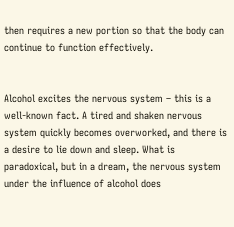then requires a new portion so that the body can continue to function effectively.


Alcohol excites the nervous system – this is a well-known fact. A tired and shaken nervous system quickly becomes overworked, and there is a desire to lie down and sleep. What is paradoxical, but in a dream, the nervous system under the influence of alcohol does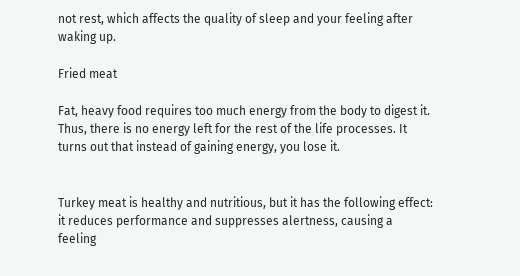not rest, which affects the quality of sleep and your feeling after waking up.

Fried meat

Fat, heavy food requires too much energy from the body to digest it. Thus, there is no energy left for the rest of the life processes. It turns out that instead of gaining energy, you lose it.


Turkey meat is healthy and nutritious, but it has the following effect: it reduces performance and suppresses alertness, causing a feeling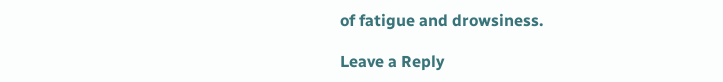of fatigue and drowsiness.

Leave a Reply